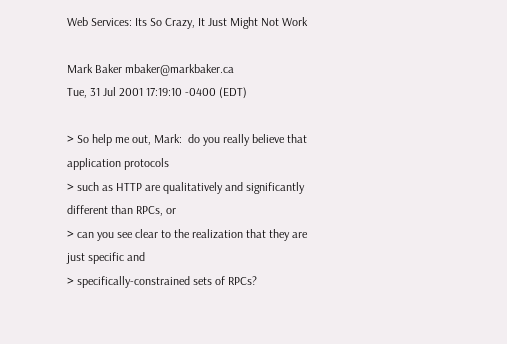Web Services: Its So Crazy, It Just Might Not Work

Mark Baker mbaker@markbaker.ca
Tue, 31 Jul 2001 17:19:10 -0400 (EDT)

> So help me out, Mark:  do you really believe that application protocols
> such as HTTP are qualitatively and significantly different than RPCs, or
> can you see clear to the realization that they are just specific and
> specifically-constrained sets of RPCs?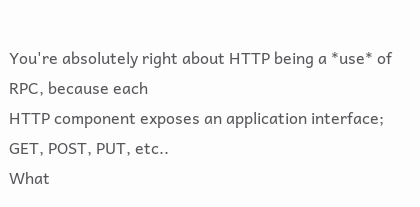You're absolutely right about HTTP being a *use* of RPC, because each
HTTP component exposes an application interface; GET, POST, PUT, etc..
What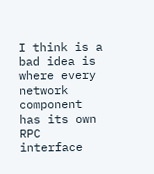I think is a bad idea is where every network component has its own
RPC interface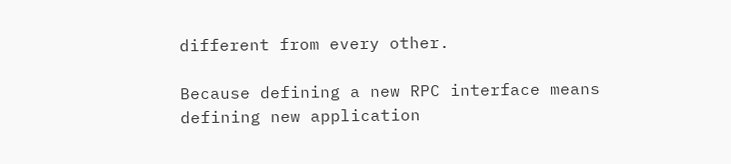different from every other.

Because defining a new RPC interface means defining new application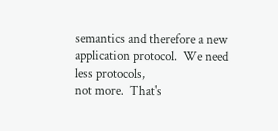semantics and therefore a new application protocol.  We need less protocols,
not more.  That's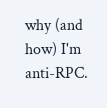why (and how) I'm anti-RPC.